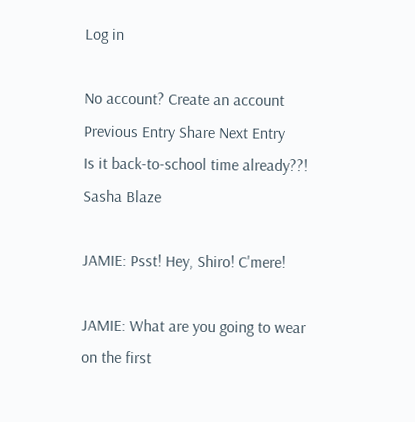Log in

No account? Create an account
Previous Entry Share Next Entry
Is it back-to-school time already??!
Sasha Blaze

JAMIE: Psst! Hey, Shiro! C'mere!

JAMIE: What are you going to wear on the first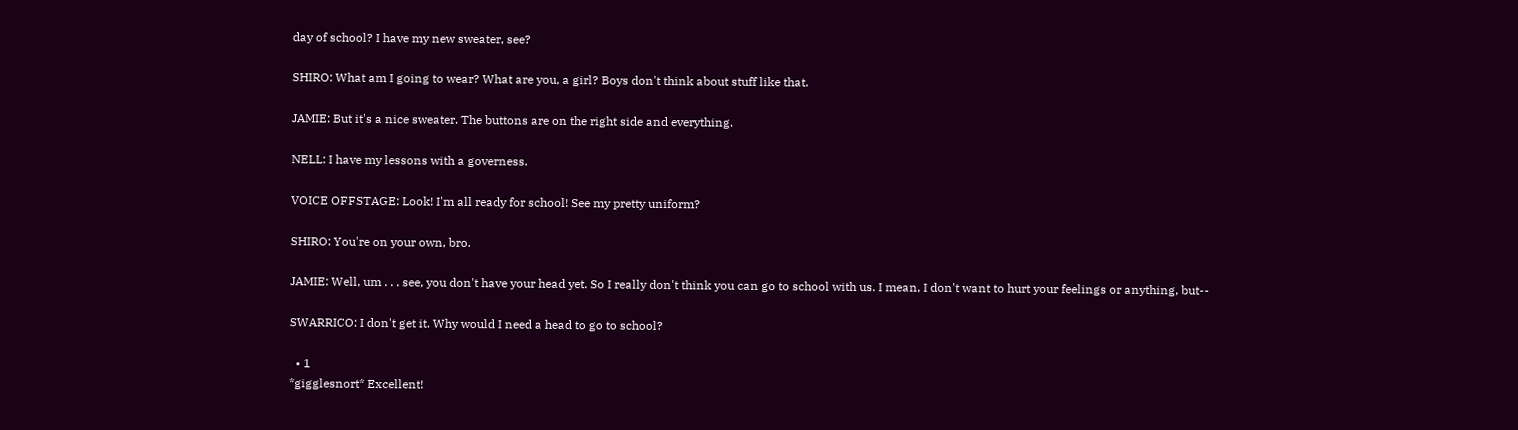day of school? I have my new sweater, see?

SHIRO: What am I going to wear? What are you, a girl? Boys don't think about stuff like that.

JAMIE: But it's a nice sweater. The buttons are on the right side and everything.

NELL: I have my lessons with a governess.

VOICE OFFSTAGE: Look! I'm all ready for school! See my pretty uniform?

SHIRO: You're on your own, bro.

JAMIE: Well, um . . . see, you don't have your head yet. So I really don't think you can go to school with us. I mean, I don't want to hurt your feelings or anything, but--

SWARRICO: I don't get it. Why would I need a head to go to school?

  • 1
*gigglesnort* Excellent!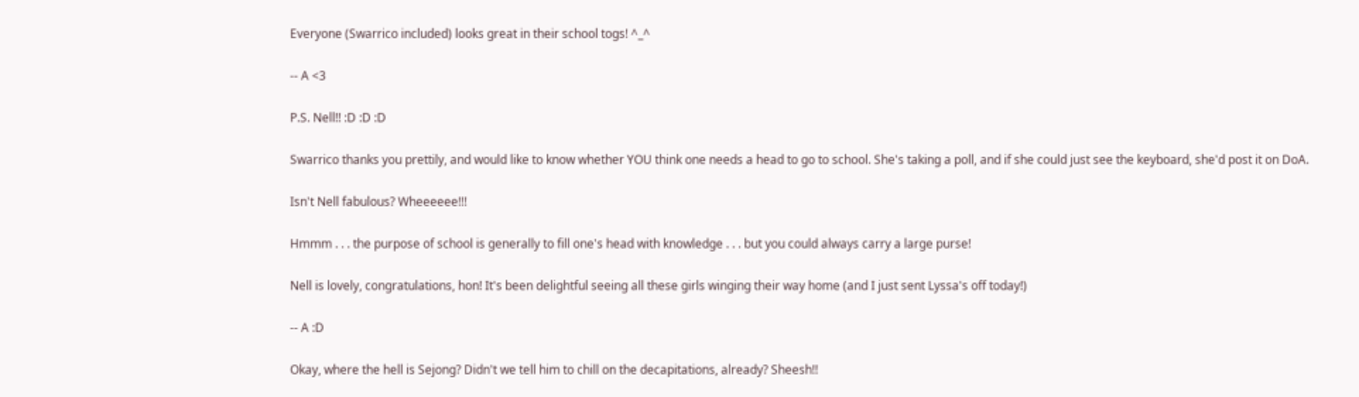Everyone (Swarrico included) looks great in their school togs! ^_^

-- A <3

P.S. Nell!! :D :D :D

Swarrico thanks you prettily, and would like to know whether YOU think one needs a head to go to school. She's taking a poll, and if she could just see the keyboard, she'd post it on DoA.

Isn't Nell fabulous? Wheeeeee!!!

Hmmm . . . the purpose of school is generally to fill one's head with knowledge . . . but you could always carry a large purse!

Nell is lovely, congratulations, hon! It's been delightful seeing all these girls winging their way home (and I just sent Lyssa's off today!)

-- A :D

Okay, where the hell is Sejong? Didn't we tell him to chill on the decapitations, already? Sheesh!!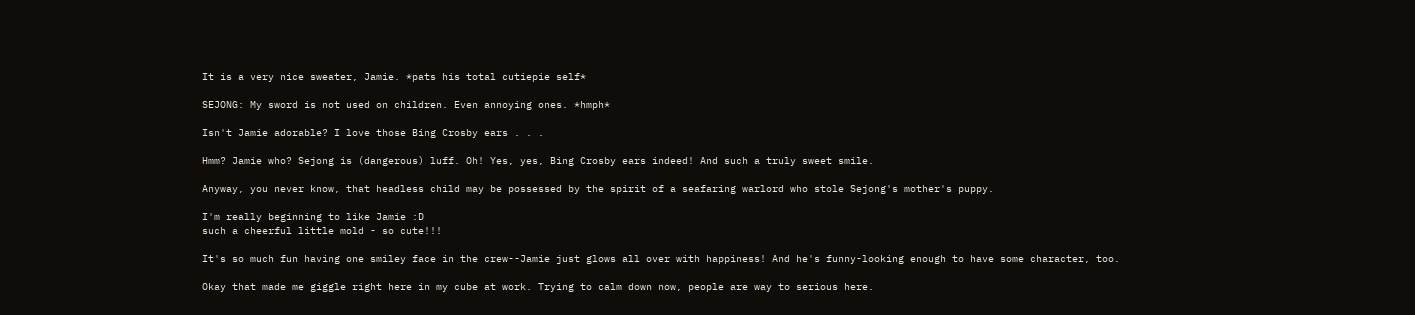It is a very nice sweater, Jamie. *pats his total cutiepie self*

SEJONG: My sword is not used on children. Even annoying ones. *hmph*

Isn't Jamie adorable? I love those Bing Crosby ears . . .

Hmm? Jamie who? Sejong is (dangerous) luff. Oh! Yes, yes, Bing Crosby ears indeed! And such a truly sweet smile.

Anyway, you never know, that headless child may be possessed by the spirit of a seafaring warlord who stole Sejong's mother's puppy.

I'm really beginning to like Jamie :D
such a cheerful little mold - so cute!!!

It's so much fun having one smiley face in the crew--Jamie just glows all over with happiness! And he's funny-looking enough to have some character, too.

Okay that made me giggle right here in my cube at work. Trying to calm down now, people are way to serious here.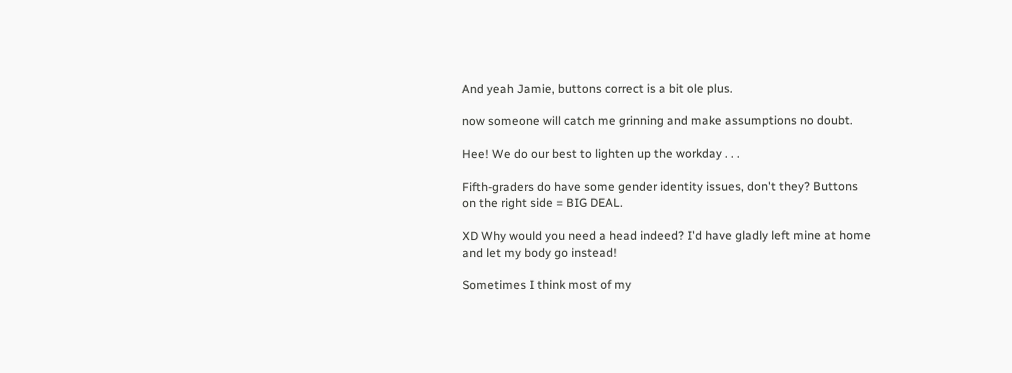And yeah Jamie, buttons correct is a bit ole plus.

now someone will catch me grinning and make assumptions no doubt.

Hee! We do our best to lighten up the workday . . .

Fifth-graders do have some gender identity issues, don't they? Buttons on the right side = BIG DEAL.

XD Why would you need a head indeed? I'd have gladly left mine at home and let my body go instead!

Sometimes I think most of my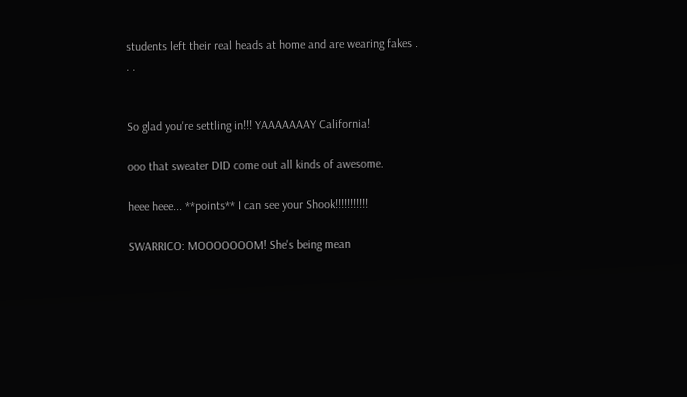students left their real heads at home and are wearing fakes . . .


So glad you're settling in!!! YAAAAAAAY California!

ooo that sweater DID come out all kinds of awesome.

heee heee... **points** I can see your Shook!!!!!!!!!!!

SWARRICO: MOOOOOOOM! She's being mean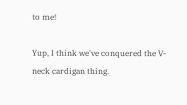to me!

Yup, I think we've conquered the V-neck cardigan thing.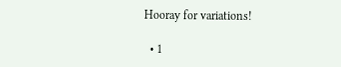Hooray for variations!

  • 1